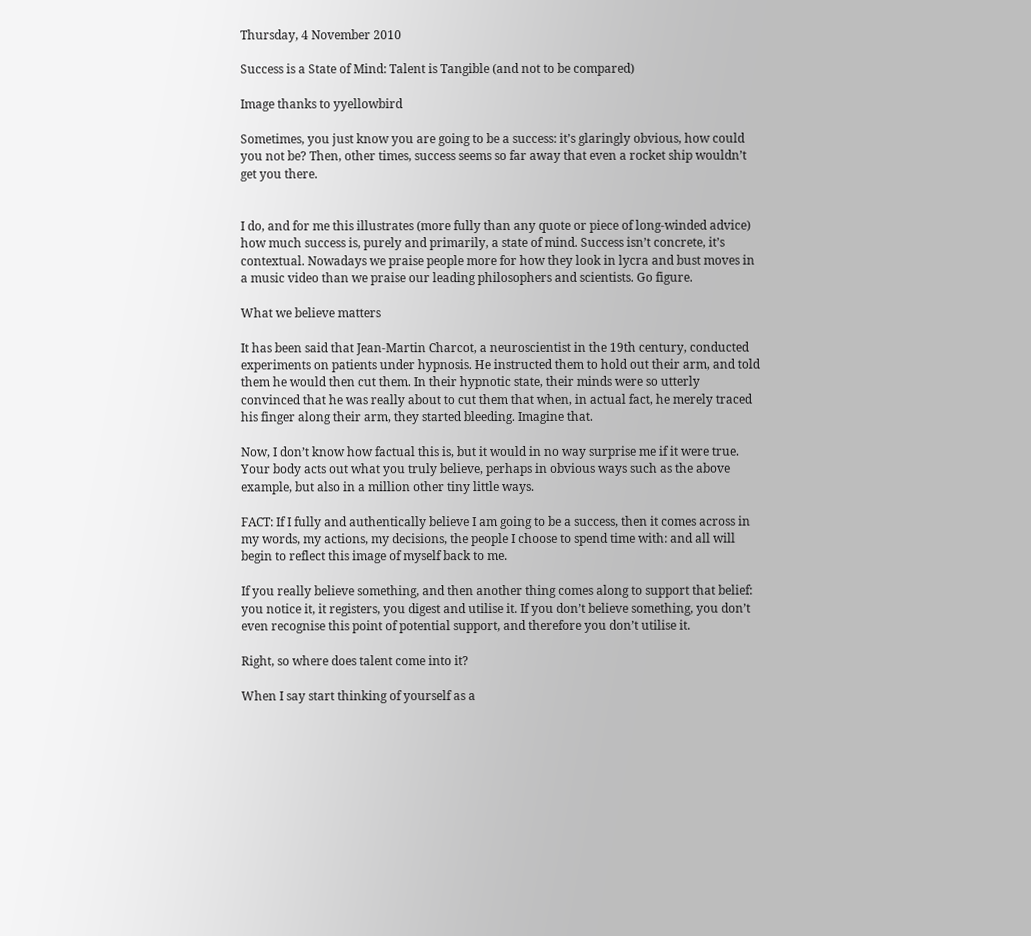Thursday, 4 November 2010

Success is a State of Mind: Talent is Tangible (and not to be compared)

Image thanks to yyellowbird

Sometimes, you just know you are going to be a success: it’s glaringly obvious, how could you not be? Then, other times, success seems so far away that even a rocket ship wouldn’t get you there.


I do, and for me this illustrates (more fully than any quote or piece of long-winded advice) how much success is, purely and primarily, a state of mind. Success isn’t concrete, it’s contextual. Nowadays we praise people more for how they look in lycra and bust moves in a music video than we praise our leading philosophers and scientists. Go figure.

What we believe matters

It has been said that Jean-Martin Charcot, a neuroscientist in the 19th century, conducted experiments on patients under hypnosis. He instructed them to hold out their arm, and told them he would then cut them. In their hypnotic state, their minds were so utterly convinced that he was really about to cut them that when, in actual fact, he merely traced his finger along their arm, they started bleeding. Imagine that.

Now, I don’t know how factual this is, but it would in no way surprise me if it were true. Your body acts out what you truly believe, perhaps in obvious ways such as the above example, but also in a million other tiny little ways.

FACT: If I fully and authentically believe I am going to be a success, then it comes across in my words, my actions, my decisions, the people I choose to spend time with: and all will begin to reflect this image of myself back to me.

If you really believe something, and then another thing comes along to support that belief: you notice it, it registers, you digest and utilise it. If you don’t believe something, you don’t even recognise this point of potential support, and therefore you don’t utilise it.

Right, so where does talent come into it?

When I say start thinking of yourself as a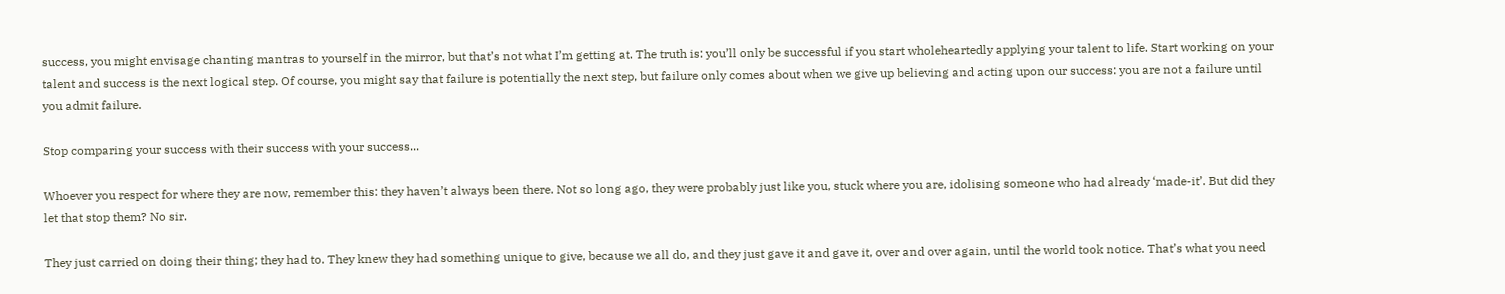success, you might envisage chanting mantras to yourself in the mirror, but that’s not what I’m getting at. The truth is: you’ll only be successful if you start wholeheartedly applying your talent to life. Start working on your talent and success is the next logical step. Of course, you might say that failure is potentially the next step, but failure only comes about when we give up believing and acting upon our success: you are not a failure until you admit failure.

Stop comparing your success with their success with your success...

Whoever you respect for where they are now, remember this: they haven’t always been there. Not so long ago, they were probably just like you, stuck where you are, idolising someone who had already ‘made-it’. But did they let that stop them? No sir.

They just carried on doing their thing; they had to. They knew they had something unique to give, because we all do, and they just gave it and gave it, over and over again, until the world took notice. That’s what you need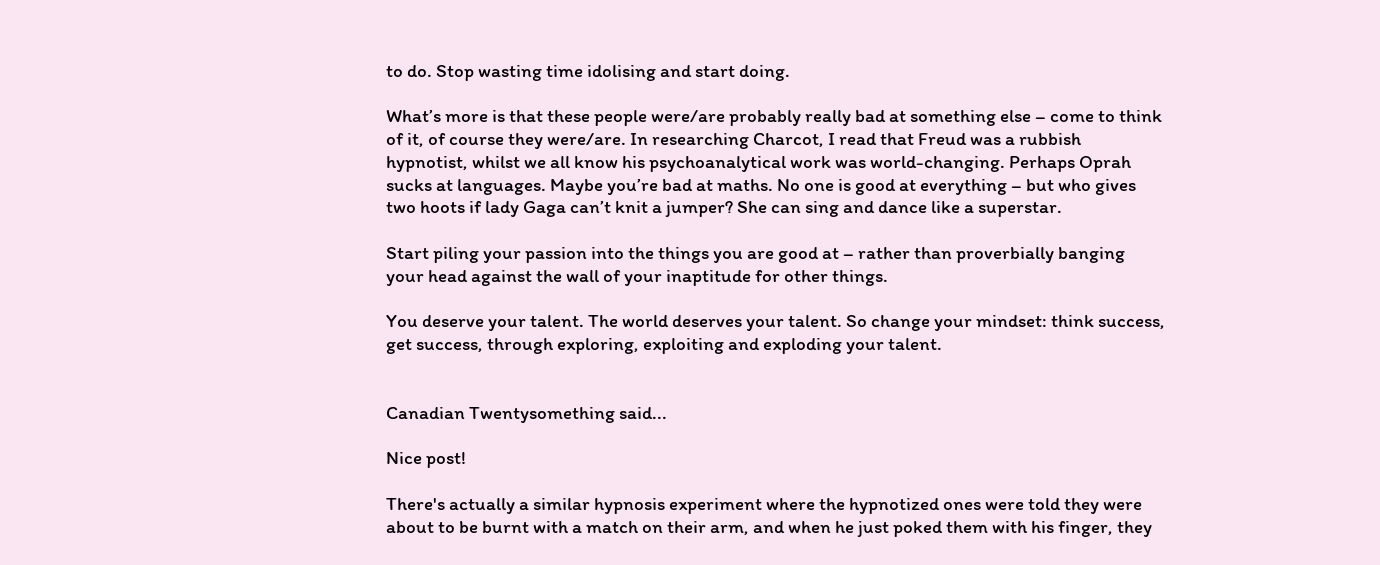to do. Stop wasting time idolising and start doing.

What’s more is that these people were/are probably really bad at something else – come to think of it, of course they were/are. In researching Charcot, I read that Freud was a rubbish hypnotist, whilst we all know his psychoanalytical work was world-changing. Perhaps Oprah sucks at languages. Maybe you’re bad at maths. No one is good at everything – but who gives two hoots if lady Gaga can’t knit a jumper? She can sing and dance like a superstar.

Start piling your passion into the things you are good at – rather than proverbially banging your head against the wall of your inaptitude for other things.

You deserve your talent. The world deserves your talent. So change your mindset: think success, get success, through exploring, exploiting and exploding your talent.


Canadian Twentysomething said...

Nice post!

There's actually a similar hypnosis experiment where the hypnotized ones were told they were about to be burnt with a match on their arm, and when he just poked them with his finger, they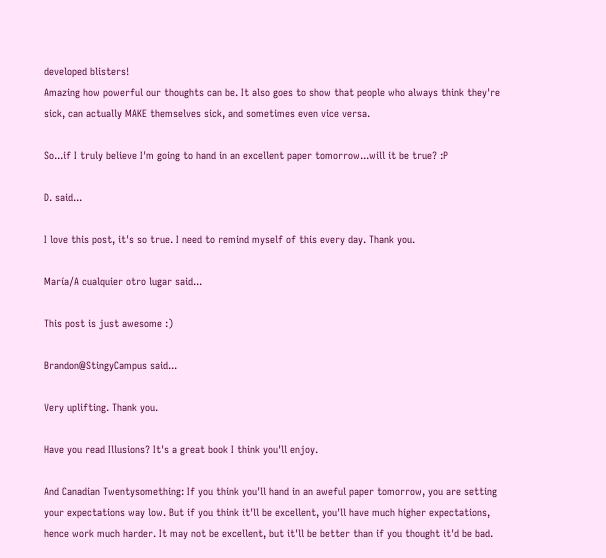developed blisters!
Amazing how powerful our thoughts can be. It also goes to show that people who always think they're sick, can actually MAKE themselves sick, and sometimes even vice versa.

So...if I truly believe I'm going to hand in an excellent paper tomorrow...will it be true? :P

D. said...

I love this post, it's so true. I need to remind myself of this every day. Thank you.

María/A cualquier otro lugar said...

This post is just awesome :)

Brandon@StingyCampus said...

Very uplifting. Thank you.

Have you read Illusions? It's a great book I think you'll enjoy.

And Canadian Twentysomething: If you think you'll hand in an aweful paper tomorrow, you are setting your expectations way low. But if you think it'll be excellent, you'll have much higher expectations, hence work much harder. It may not be excellent, but it'll be better than if you thought it'd be bad.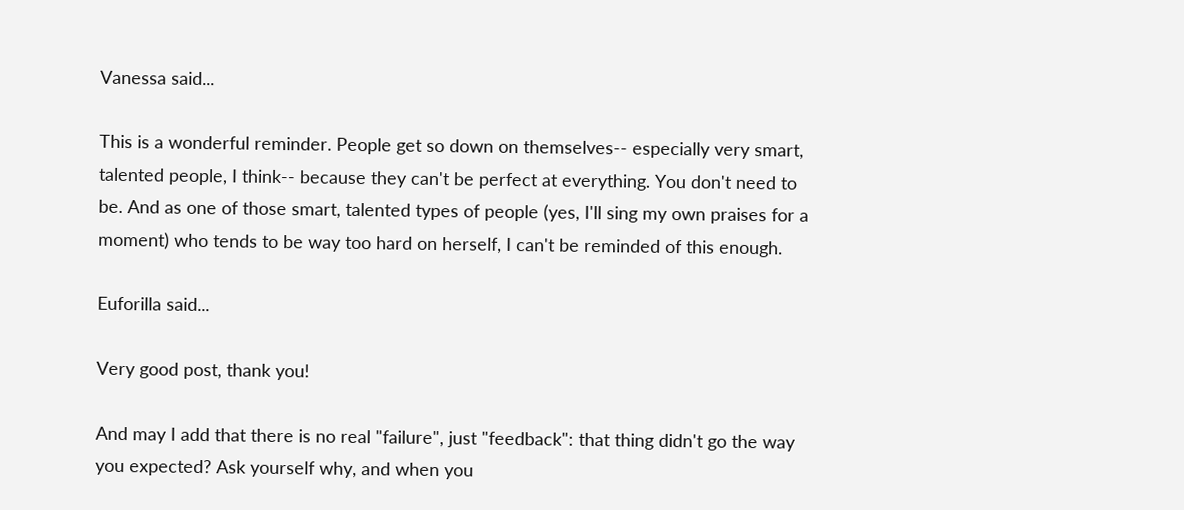Vanessa said...

This is a wonderful reminder. People get so down on themselves-- especially very smart, talented people, I think-- because they can't be perfect at everything. You don't need to be. And as one of those smart, talented types of people (yes, I'll sing my own praises for a moment) who tends to be way too hard on herself, I can't be reminded of this enough.

Euforilla said...

Very good post, thank you!

And may I add that there is no real "failure", just "feedback": that thing didn't go the way you expected? Ask yourself why, and when you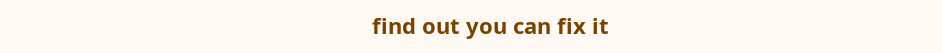find out you can fix it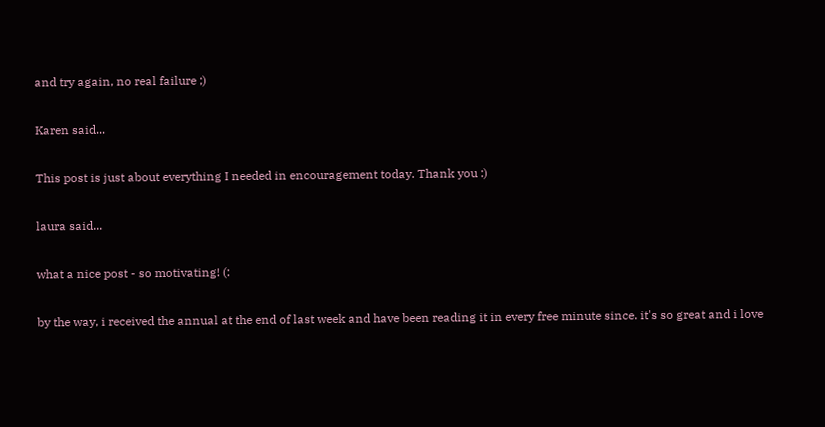and try again, no real failure ;)

Karen said...

This post is just about everything I needed in encouragement today. Thank you :)

laura said...

what a nice post - so motivating! (:

by the way, i received the annual at the end of last week and have been reading it in every free minute since. it's so great and i love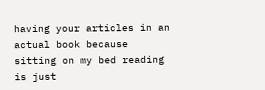having your articles in an actual book because sitting on my bed reading is just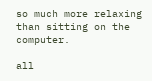so much more relaxing than sitting on the computer.

all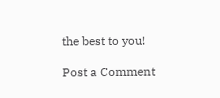the best to you!

Post a Comment